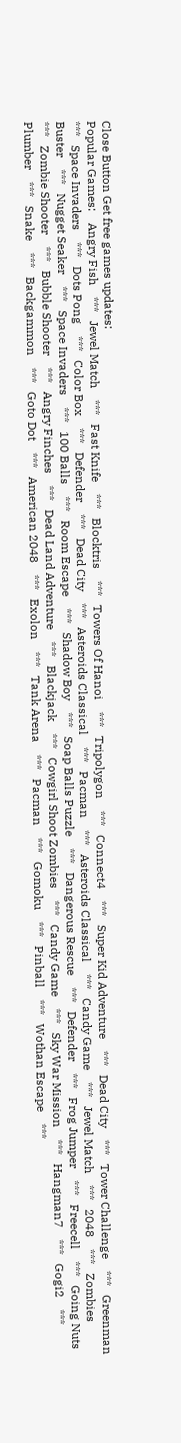Close Button Get free games updates:
Popular Games:    Angry Fish    ***   Jewel Match    ***   Fast Knife    ***   Blocktris    ***   Towers Of Hanoi    ***   Tripolygon    ***   Connect4    ***   Super Kid Adventure    ***   Dead City    ***   Tower Challenge    ***   Greenman    ***   Space Invaders    ***   Dots Pong    ***   Color Box    ***   Defender    ***   Dead City    ***   Asteroids Classical    ***   Pacman    ***   Asteroids Classical    ***   Candy Game    ***   Jewel Match    ***   2048    ***   Zombies Buster    ***   Nugget Seaker    ***   Space Invaders    ***   100 Balls    ***   Room Escape    ***   Shadow Boy    ***   Soap Balls Puzzle    ***   Dangerous Rescue    ***   Defender    ***   Frog Jumper    ***   Freecell    ***   Going Nuts    ***   Zombie Shooter    ***   Bubble Shooter    ***   Angry Finches    ***   Dead Land Adventure    ***   Blackjack    ***   Cowgirl Shoot Zombies    ***   Candy Game    ***   Sky War Mission    ***   Hangman7    ***   Gogi2    ***   Plumber    ***   Snake    ***   Backgammon    ***   Goto Dot    ***   American 2048    ***   Exolon    ***   Tank Arena    ***   Pacman    ***   Gomoku    ***   Pinball    ***   Wothan Escape    ***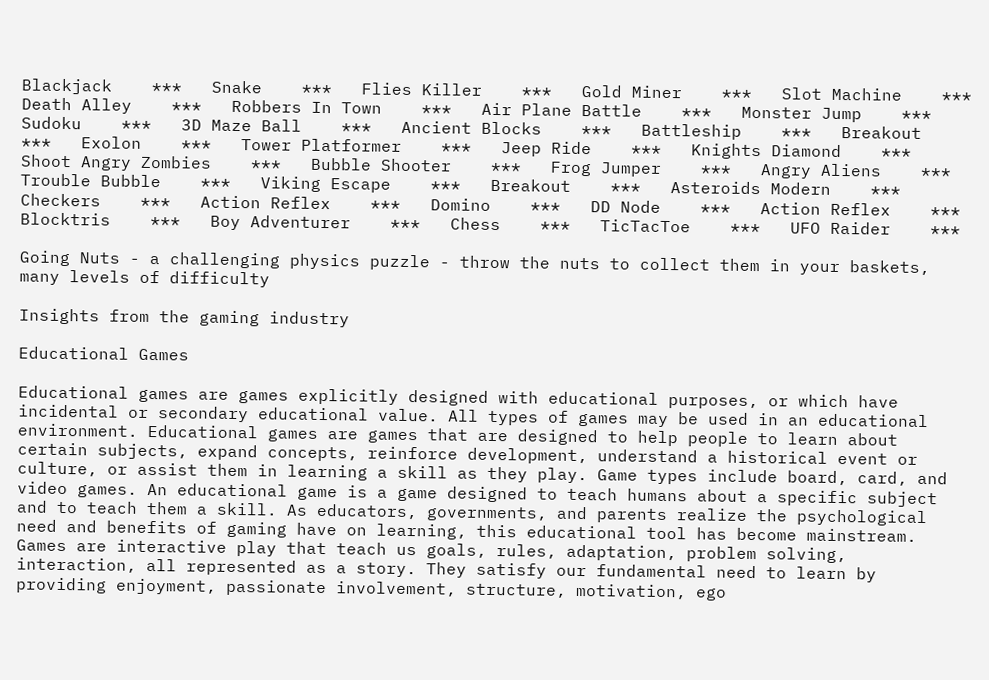Blackjack    ***   Snake    ***   Flies Killer    ***   Gold Miner    ***   Slot Machine    ***   Death Alley    ***   Robbers In Town    ***   Air Plane Battle    ***   Monster Jump    ***   Sudoku    ***   3D Maze Ball    ***   Ancient Blocks    ***   Battleship    ***   Breakout    ***   Exolon    ***   Tower Platformer    ***   Jeep Ride    ***   Knights Diamond    ***   Shoot Angry Zombies    ***   Bubble Shooter    ***   Frog Jumper    ***   Angry Aliens    ***   Trouble Bubble    ***   Viking Escape    ***   Breakout    ***   Asteroids Modern    ***   Checkers    ***   Action Reflex    ***   Domino    ***   DD Node    ***   Action Reflex    ***   Blocktris    ***   Boy Adventurer    ***   Chess    ***   TicTacToe    ***   UFO Raider    ***

Going Nuts - a challenging physics puzzle - throw the nuts to collect them in your baskets, many levels of difficulty

Insights from the gaming industry

Educational Games

Educational games are games explicitly designed with educational purposes, or which have incidental or secondary educational value. All types of games may be used in an educational environment. Educational games are games that are designed to help people to learn about certain subjects, expand concepts, reinforce development, understand a historical event or culture, or assist them in learning a skill as they play. Game types include board, card, and video games. An educational game is a game designed to teach humans about a specific subject and to teach them a skill. As educators, governments, and parents realize the psychological need and benefits of gaming have on learning, this educational tool has become mainstream. Games are interactive play that teach us goals, rules, adaptation, problem solving, interaction, all represented as a story. They satisfy our fundamental need to learn by providing enjoyment, passionate involvement, structure, motivation, ego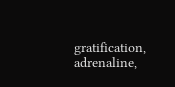gratification, adrenaline,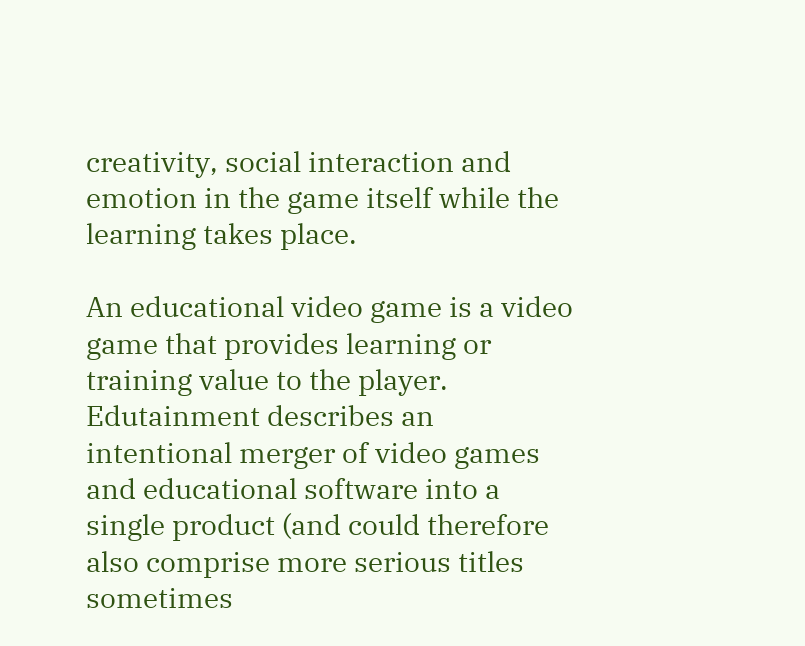creativity, social interaction and emotion in the game itself while the learning takes place.

An educational video game is a video game that provides learning or training value to the player. Edutainment describes an intentional merger of video games and educational software into a single product (and could therefore also comprise more serious titles sometimes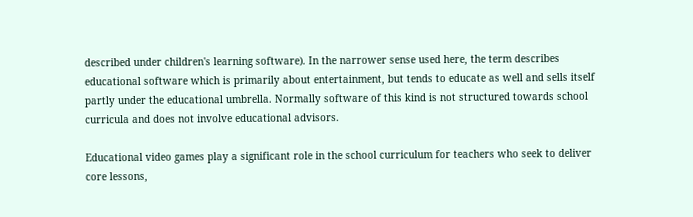described under children's learning software). In the narrower sense used here, the term describes educational software which is primarily about entertainment, but tends to educate as well and sells itself partly under the educational umbrella. Normally software of this kind is not structured towards school curricula and does not involve educational advisors.

Educational video games play a significant role in the school curriculum for teachers who seek to deliver core lessons,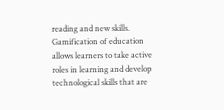reading and new skills. Gamification of education allows learners to take active roles in learning and develop technological skills that are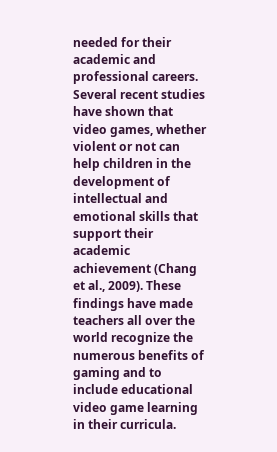needed for their academic and professional careers. Several recent studies have shown that video games, whether violent or not can help children in the development of intellectual and emotional skills that support their academic achievement (Chang et al., 2009). These findings have made teachers all over the world recognize the numerous benefits of gaming and to include educational video game learning in their curricula.